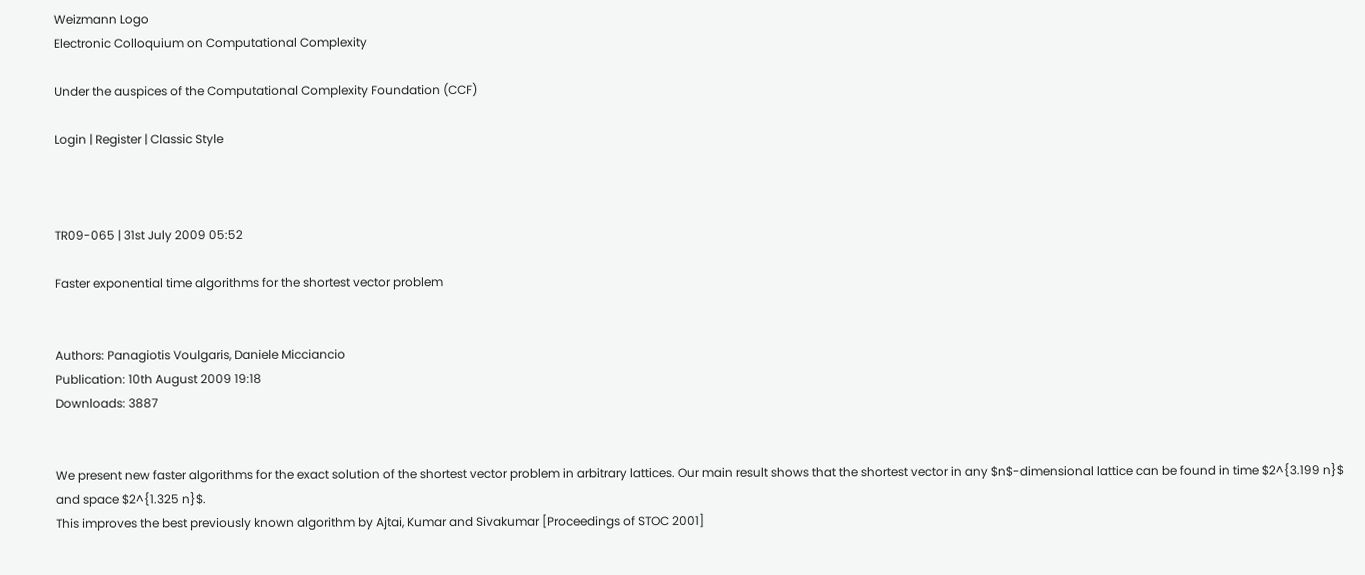Weizmann Logo
Electronic Colloquium on Computational Complexity

Under the auspices of the Computational Complexity Foundation (CCF)

Login | Register | Classic Style



TR09-065 | 31st July 2009 05:52

Faster exponential time algorithms for the shortest vector problem


Authors: Panagiotis Voulgaris, Daniele Micciancio
Publication: 10th August 2009 19:18
Downloads: 3887


We present new faster algorithms for the exact solution of the shortest vector problem in arbitrary lattices. Our main result shows that the shortest vector in any $n$-dimensional lattice can be found in time $2^{3.199 n}$ and space $2^{1.325 n}$.
This improves the best previously known algorithm by Ajtai, Kumar and Sivakumar [Proceedings of STOC 2001]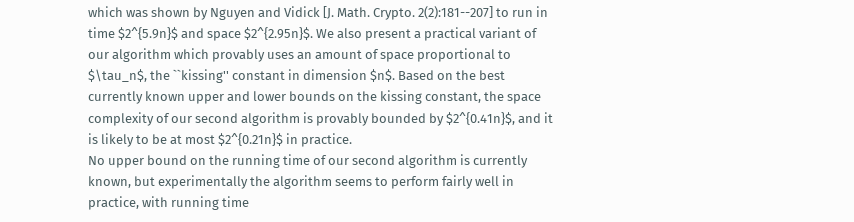which was shown by Nguyen and Vidick [J. Math. Crypto. 2(2):181--207] to run in time $2^{5.9n}$ and space $2^{2.95n}$. We also present a practical variant of our algorithm which provably uses an amount of space proportional to $\tau_n$, the ``kissing'' constant in dimension $n$. Based on the best currently known upper and lower bounds on the kissing constant, the space complexity of our second algorithm is provably bounded by $2^{0.41n}$, and it is likely to be at most $2^{0.21n}$ in practice.
No upper bound on the running time of our second algorithm is currently known, but experimentally the algorithm seems to perform fairly well in practice, with running time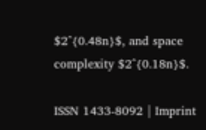$2^{0.48n}$, and space complexity $2^{0.18n}$.

ISSN 1433-8092 | Imprint